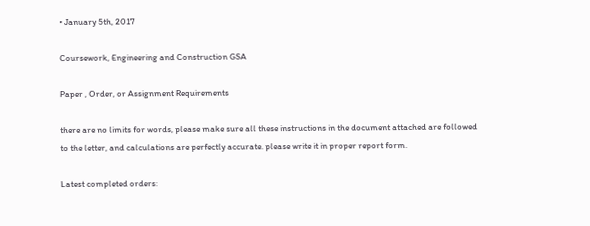• January 5th, 2017

Coursework, Engineering and Construction GSA

Paper , Order, or Assignment Requirements

there are no limits for words, please make sure all these instructions in the document attached are followed to the letter, and calculations are perfectly accurate. please write it in proper report form.

Latest completed orders: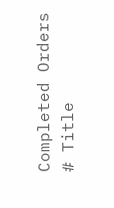Completed Orders
# Title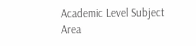Academic Level Subject Area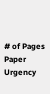# of Pages Paper Urgency